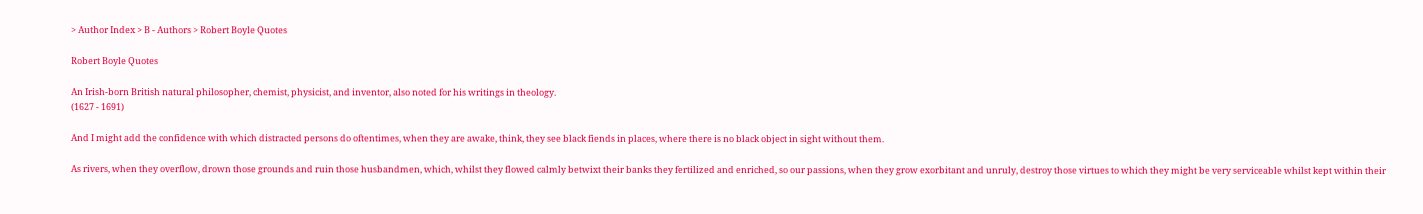> Author Index > B - Authors > Robert Boyle Quotes

Robert Boyle Quotes

An Irish-born British natural philosopher, chemist, physicist, and inventor, also noted for his writings in theology.
(1627 - 1691)

And I might add the confidence with which distracted persons do oftentimes, when they are awake, think, they see black fiends in places, where there is no black object in sight without them.

As rivers, when they overflow, drown those grounds and ruin those husbandmen, which, whilst they flowed calmly betwixt their banks they fertilized and enriched, so our passions, when they grow exorbitant and unruly, destroy those virtues to which they might be very serviceable whilst kept within their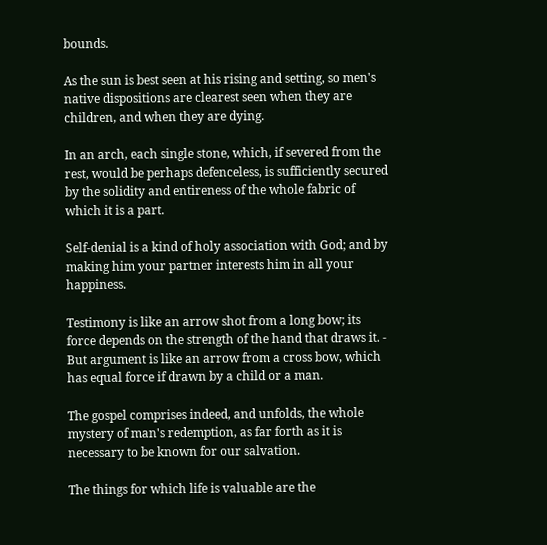bounds.

As the sun is best seen at his rising and setting, so men's native dispositions are clearest seen when they are children, and when they are dying.

In an arch, each single stone, which, if severed from the rest, would be perhaps defenceless, is sufficiently secured by the solidity and entireness of the whole fabric of which it is a part.

Self-denial is a kind of holy association with God; and by making him your partner interests him in all your happiness.

Testimony is like an arrow shot from a long bow; its force depends on the strength of the hand that draws it. - But argument is like an arrow from a cross bow, which has equal force if drawn by a child or a man.

The gospel comprises indeed, and unfolds, the whole mystery of man's redemption, as far forth as it is necessary to be known for our salvation.

The things for which life is valuable are the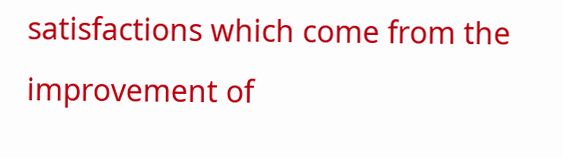satisfactions which come from the improvement of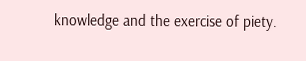knowledge and the exercise of piety.